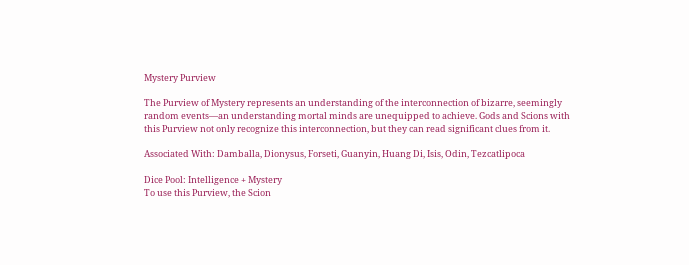Mystery Purview

The Purview of Mystery represents an understanding of the interconnection of bizarre, seemingly random events—an understanding mortal minds are unequipped to achieve. Gods and Scions with this Purview not only recognize this interconnection, but they can read significant clues from it.

Associated With: Damballa, Dionysus, Forseti, Guanyin, Huang Di, Isis, Odin, Tezcatlipoca

Dice Pool: Intelligence + Mystery
To use this Purview, the Scion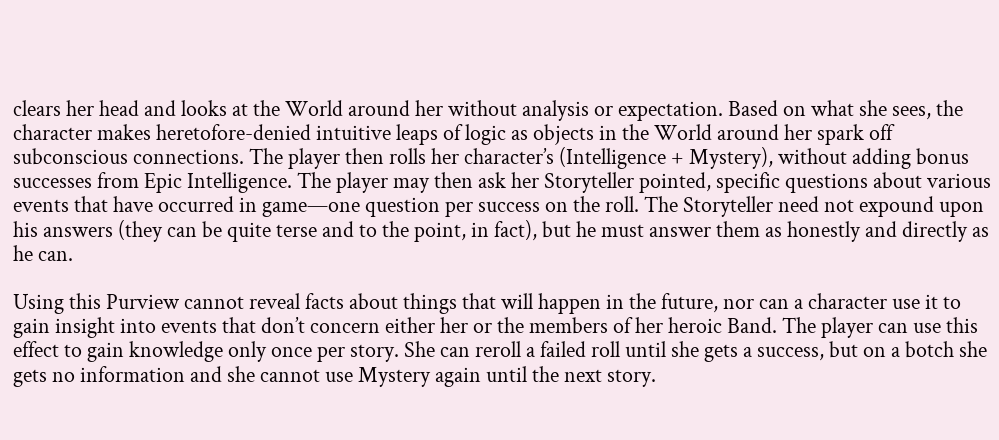clears her head and looks at the World around her without analysis or expectation. Based on what she sees, the character makes heretofore-denied intuitive leaps of logic as objects in the World around her spark off subconscious connections. The player then rolls her character’s (Intelligence + Mystery), without adding bonus successes from Epic Intelligence. The player may then ask her Storyteller pointed, specific questions about various events that have occurred in game—one question per success on the roll. The Storyteller need not expound upon his answers (they can be quite terse and to the point, in fact), but he must answer them as honestly and directly as he can.

Using this Purview cannot reveal facts about things that will happen in the future, nor can a character use it to gain insight into events that don’t concern either her or the members of her heroic Band. The player can use this effect to gain knowledge only once per story. She can reroll a failed roll until she gets a success, but on a botch she gets no information and she cannot use Mystery again until the next story.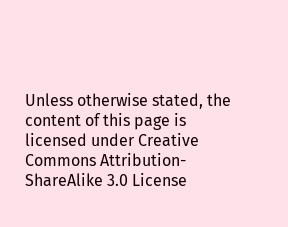Unless otherwise stated, the content of this page is licensed under Creative Commons Attribution-ShareAlike 3.0 License